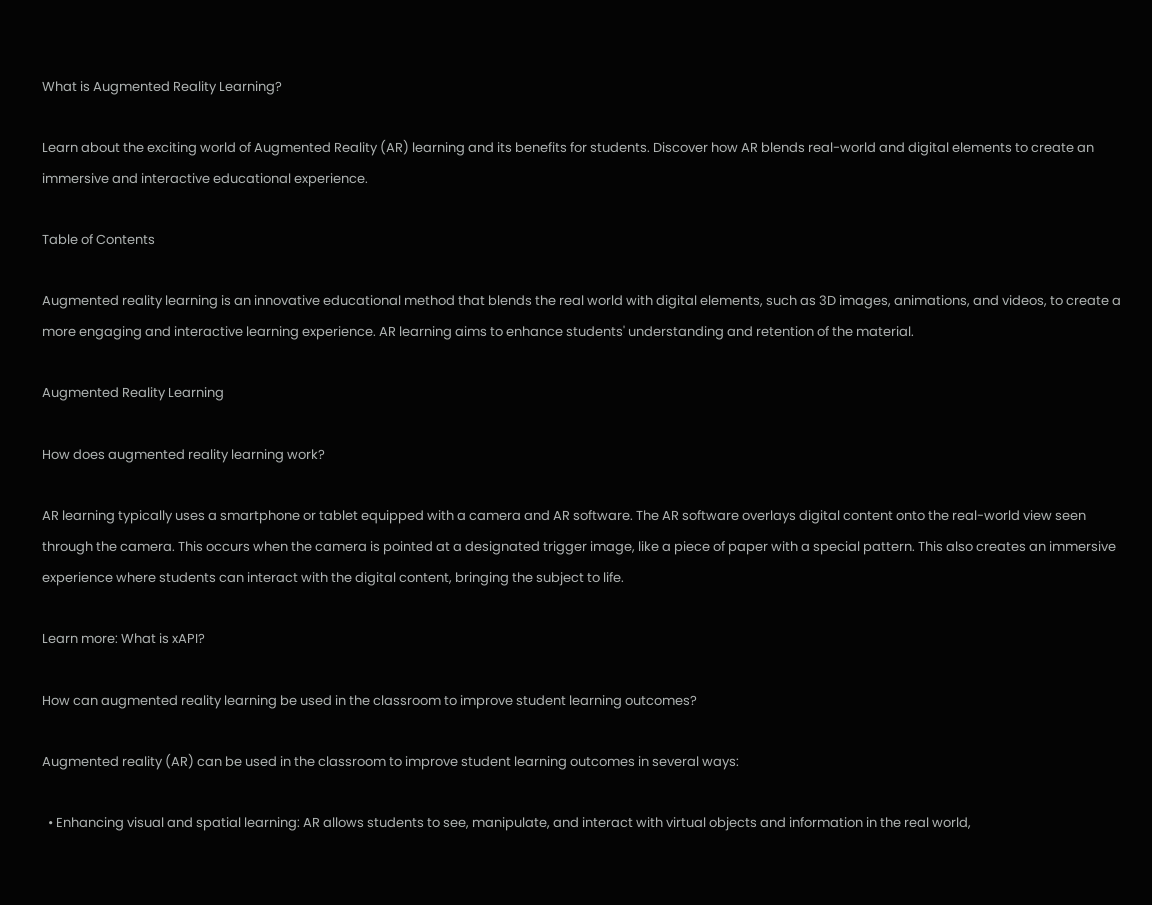What is Augmented Reality Learning?

Learn about the exciting world of Augmented Reality (AR) learning and its benefits for students. Discover how AR blends real-world and digital elements to create an immersive and interactive educational experience.

Table of Contents

Augmented reality learning is an innovative educational method that blends the real world with digital elements, such as 3D images, animations, and videos, to create a more engaging and interactive learning experience. AR learning aims to enhance students' understanding and retention of the material.

Augmented Reality Learning

How does augmented reality learning work?

AR learning typically uses a smartphone or tablet equipped with a camera and AR software. The AR software overlays digital content onto the real-world view seen through the camera. This occurs when the camera is pointed at a designated trigger image, like a piece of paper with a special pattern. This also creates an immersive experience where students can interact with the digital content, bringing the subject to life.

Learn more: What is xAPI?

How can augmented reality learning be used in the classroom to improve student learning outcomes?

Augmented reality (AR) can be used in the classroom to improve student learning outcomes in several ways:

  • Enhancing visual and spatial learning: AR allows students to see, manipulate, and interact with virtual objects and information in the real world,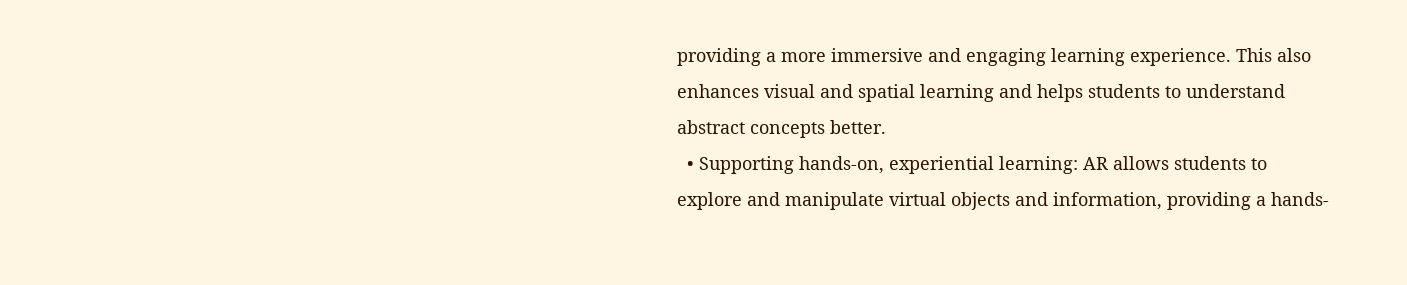providing a more immersive and engaging learning experience. This also enhances visual and spatial learning and helps students to understand abstract concepts better.
  • Supporting hands-on, experiential learning: AR allows students to explore and manipulate virtual objects and information, providing a hands-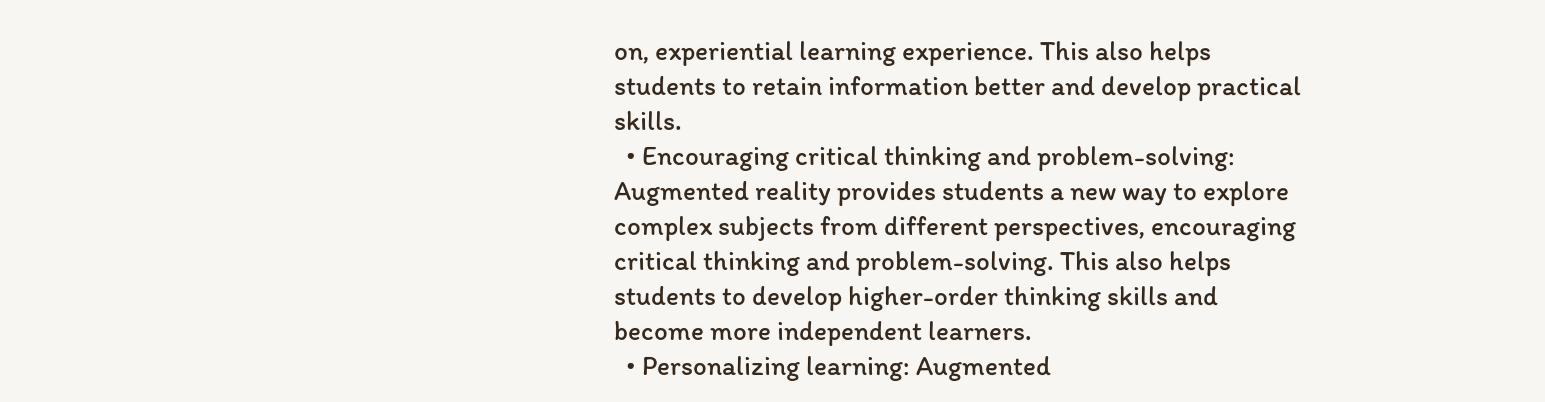on, experiential learning experience. This also helps students to retain information better and develop practical skills.
  • Encouraging critical thinking and problem-solving: Augmented reality provides students a new way to explore complex subjects from different perspectives, encouraging critical thinking and problem-solving. This also helps students to develop higher-order thinking skills and become more independent learners.
  • Personalizing learning: Augmented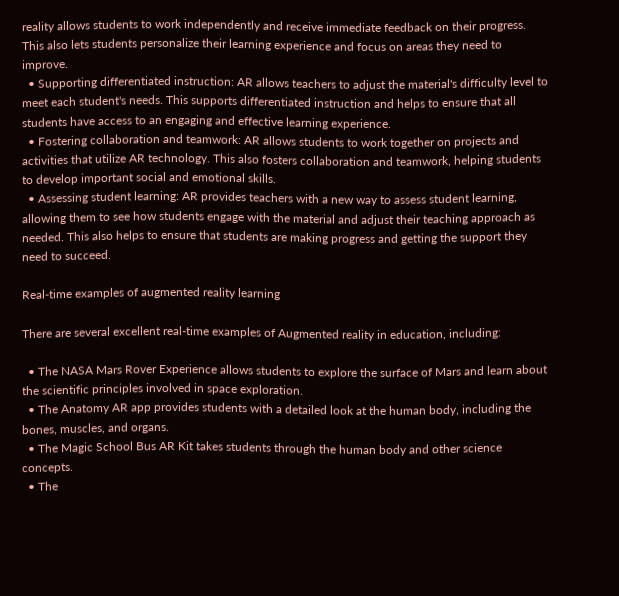reality allows students to work independently and receive immediate feedback on their progress. This also lets students personalize their learning experience and focus on areas they need to improve.
  • Supporting differentiated instruction: AR allows teachers to adjust the material's difficulty level to meet each student's needs. This supports differentiated instruction and helps to ensure that all students have access to an engaging and effective learning experience.
  • Fostering collaboration and teamwork: AR allows students to work together on projects and activities that utilize AR technology. This also fosters collaboration and teamwork, helping students to develop important social and emotional skills.
  • Assessing student learning: AR provides teachers with a new way to assess student learning, allowing them to see how students engage with the material and adjust their teaching approach as needed. This also helps to ensure that students are making progress and getting the support they need to succeed.

Real-time examples of augmented reality learning

There are several excellent real-time examples of Augmented reality in education, including:

  • The NASA Mars Rover Experience allows students to explore the surface of Mars and learn about the scientific principles involved in space exploration.
  • The Anatomy AR app provides students with a detailed look at the human body, including the bones, muscles, and organs.
  • The Magic School Bus AR Kit takes students through the human body and other science concepts.
  • The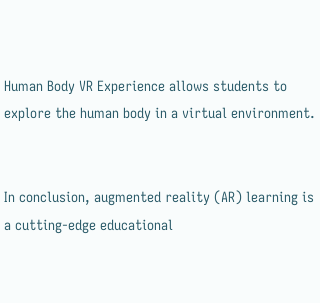Human Body VR Experience allows students to explore the human body in a virtual environment.


In conclusion, augmented reality (AR) learning is a cutting-edge educational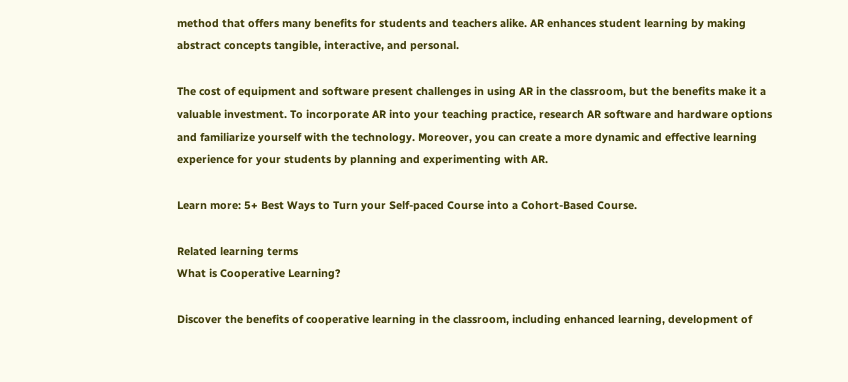method that offers many benefits for students and teachers alike. AR enhances student learning by making abstract concepts tangible, interactive, and personal.

The cost of equipment and software present challenges in using AR in the classroom, but the benefits make it a valuable investment. To incorporate AR into your teaching practice, research AR software and hardware options and familiarize yourself with the technology. Moreover, you can create a more dynamic and effective learning experience for your students by planning and experimenting with AR.

Learn more: 5+ Best Ways to Turn your Self-paced Course into a Cohort-Based Course.

Related learning terms
What is Cooperative Learning?

Discover the benefits of cooperative learning in the classroom, including enhanced learning, development of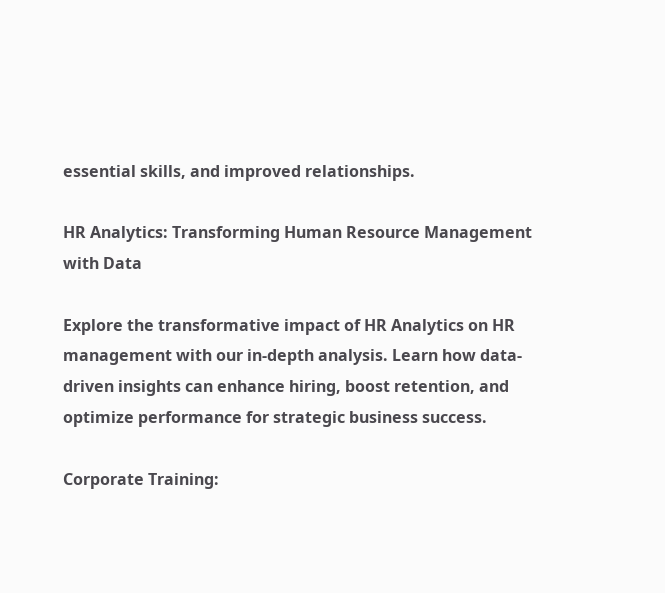essential skills, and improved relationships.

HR Analytics: Transforming Human Resource Management with Data

Explore the transformative impact of HR Analytics on HR management with our in-depth analysis. Learn how data-driven insights can enhance hiring, boost retention, and optimize performance for strategic business success.

Corporate Training: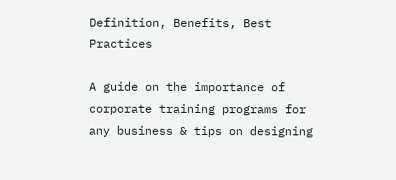Definition, Benefits, Best Practices

A guide on the importance of corporate training programs for any business & tips on designing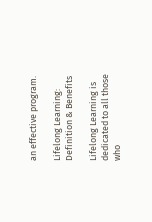an effective program.

Lifelong Learning: Definition & Benefits

Lifelong Learning is dedicated to all those who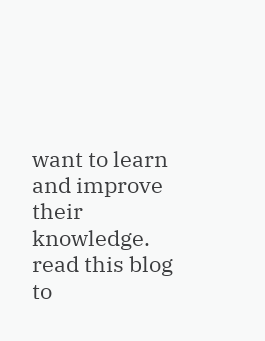want to learn and improve their knowledge. read this blog to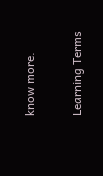know more.

Learning Terms